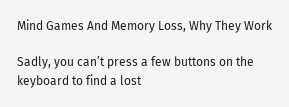Mind Games And Memory Loss, Why They Work

Sadly, you can’t press a few buttons on the keyboard to find a lost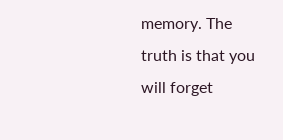memory. The truth is that you will forget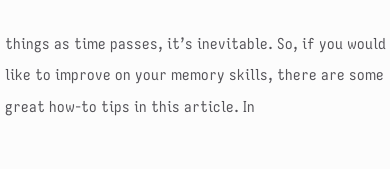things as time passes, it’s inevitable. So, if you would like to improve on your memory skills, there are some great how-to tips in this article. In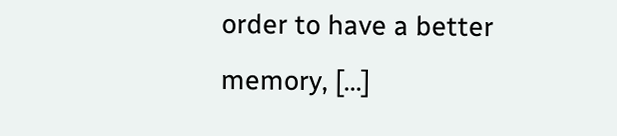order to have a better memory, […]